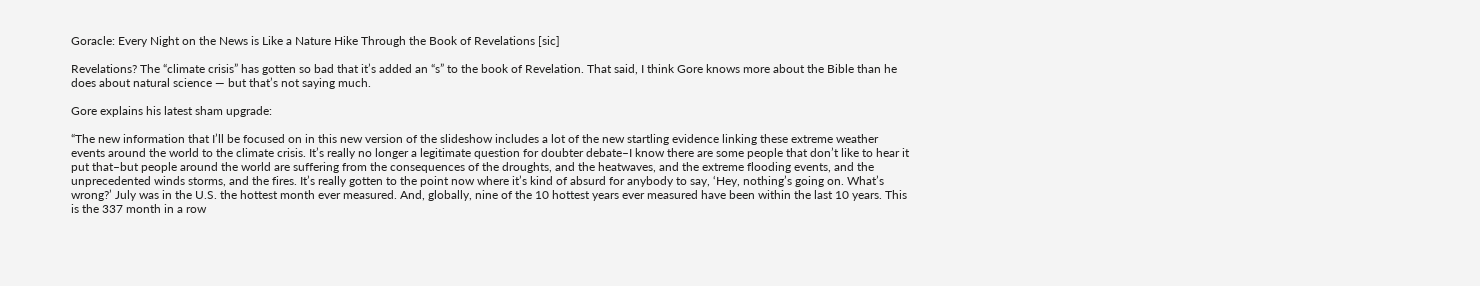Goracle: Every Night on the News is Like a Nature Hike Through the Book of Revelations [sic]

Revelations? The “climate crisis” has gotten so bad that it’s added an “s” to the book of Revelation. That said, I think Gore knows more about the Bible than he does about natural science — but that’s not saying much.

Gore explains his latest sham upgrade:

“The new information that I’ll be focused on in this new version of the slideshow includes a lot of the new startling evidence linking these extreme weather events around the world to the climate crisis. It’s really no longer a legitimate question for doubter debate–I know there are some people that don’t like to hear it put that–but people around the world are suffering from the consequences of the droughts, and the heatwaves, and the extreme flooding events, and the unprecedented winds storms, and the fires. It’s really gotten to the point now where it’s kind of absurd for anybody to say, ‘Hey, nothing’s going on. What’s wrong?’ July was in the U.S. the hottest month ever measured. And, globally, nine of the 10 hottest years ever measured have been within the last 10 years. This is the 337 month in a row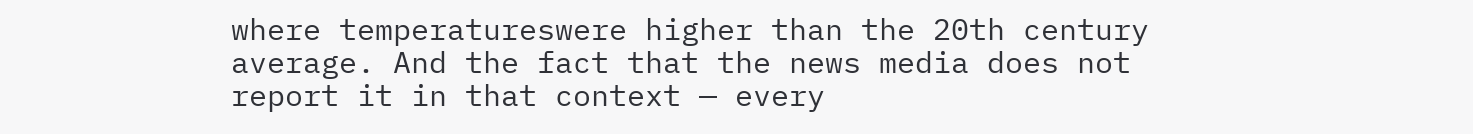where temperatureswere higher than the 20th century average. And the fact that the news media does not report it in that context — every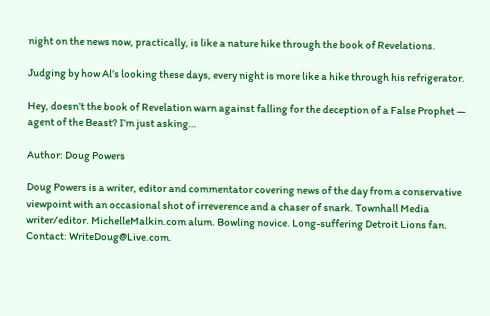night on the news now, practically, is like a nature hike through the book of Revelations.

Judging by how Al’s looking these days, every night is more like a hike through his refrigerator.

Hey, doesn’t the book of Revelation warn against falling for the deception of a False Prophet — agent of the Beast? I’m just asking…

Author: Doug Powers

Doug Powers is a writer, editor and commentator covering news of the day from a conservative viewpoint with an occasional shot of irreverence and a chaser of snark. Townhall Media writer/editor. MichelleMalkin.com alum. Bowling novice. Long-suffering Detroit Lions fan. Contact: WriteDoug@Live.com.